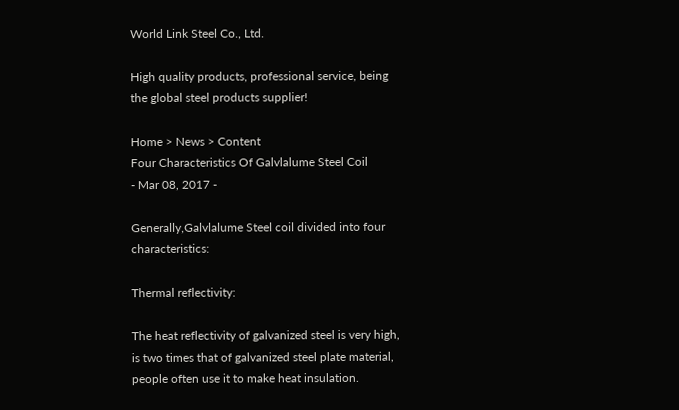World Link Steel Co., Ltd.

High quality products, professional service, being the global steel products supplier!

Home > News > Content
Four Characteristics Of Galvlalume Steel Coil
- Mar 08, 2017 -

Generally,Galvlalume Steel coil divided into four characteristics:

Thermal reflectivity:

The heat reflectivity of galvanized steel is very high, is two times that of galvanized steel plate material, people often use it to make heat insulation.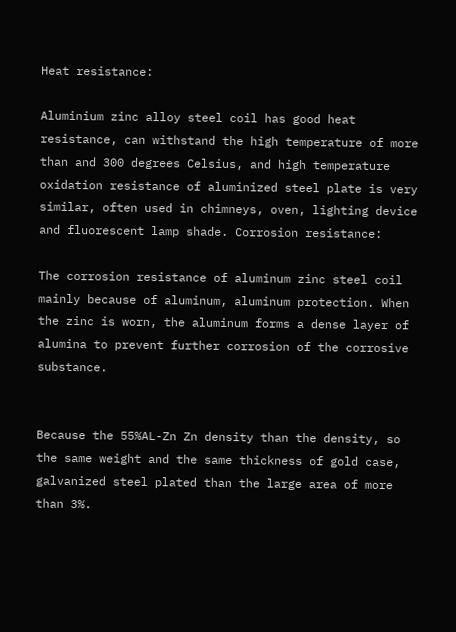Heat resistance:

Aluminium zinc alloy steel coil has good heat resistance, can withstand the high temperature of more than and 300 degrees Celsius, and high temperature oxidation resistance of aluminized steel plate is very similar, often used in chimneys, oven, lighting device and fluorescent lamp shade. Corrosion resistance:

The corrosion resistance of aluminum zinc steel coil mainly because of aluminum, aluminum protection. When the zinc is worn, the aluminum forms a dense layer of alumina to prevent further corrosion of the corrosive substance.


Because the 55%AL-Zn Zn density than the density, so the same weight and the same thickness of gold case, galvanized steel plated than the large area of more than 3%.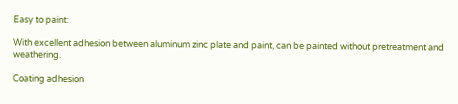Easy to paint:

With excellent adhesion between aluminum zinc plate and paint, can be painted without pretreatment and weathering.

Coating adhesion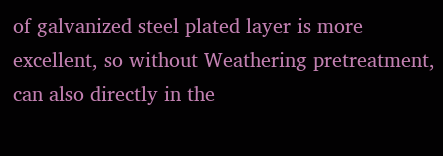of galvanized steel plated layer is more excellent, so without Weathering pretreatment, can also directly in the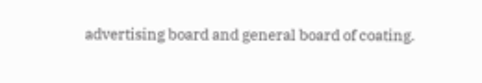advertising board and general board of coating.